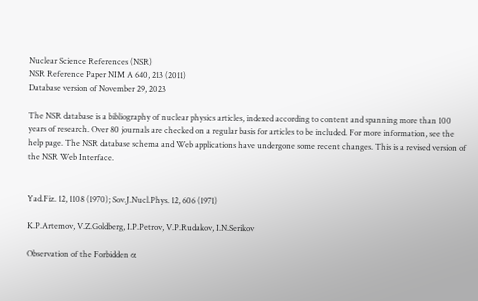Nuclear Science References (NSR)
NSR Reference Paper NIM A 640, 213 (2011)
Database version of November 29, 2023

The NSR database is a bibliography of nuclear physics articles, indexed according to content and spanning more than 100 years of research. Over 80 journals are checked on a regular basis for articles to be included. For more information, see the help page. The NSR database schema and Web applications have undergone some recent changes. This is a revised version of the NSR Web Interface.


Yad.Fiz. 12, 1108 (1970); Sov.J.Nucl.Phys. 12, 606 (1971)

K.P.Artemov, V.Z.Goldberg, I.P.Petrov, V.P.Rudakov, I.N.Serikov

Observation of the Forbidden α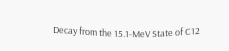Decay from the 15.1-MeV State of C12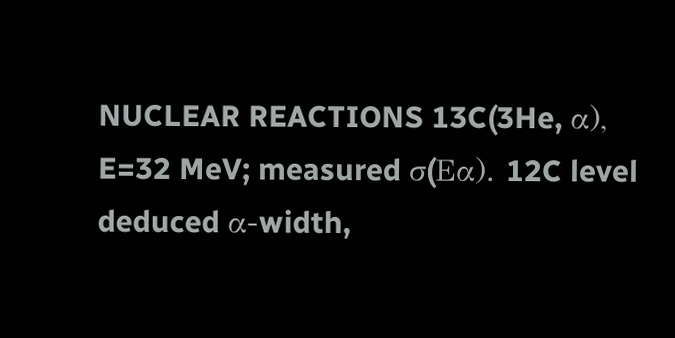NUCLEAR REACTIONS 13C(3He, α), E=32 MeV; measured σ(Eα). 12C level deduced α-width,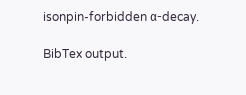isonpin-forbidden α-decay.

BibTex output.